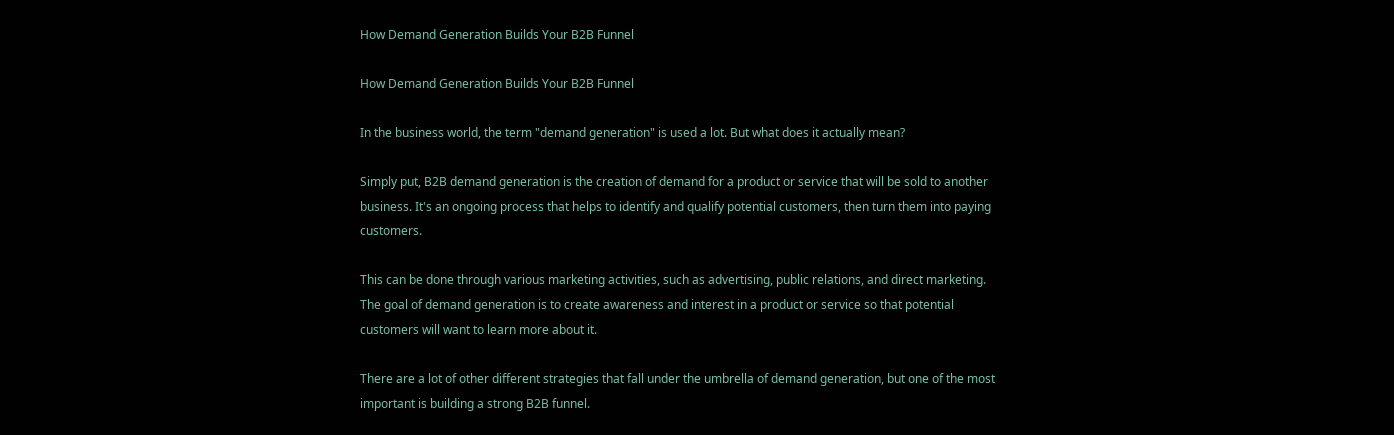How Demand Generation Builds Your B2B Funnel

How Demand Generation Builds Your B2B Funnel

In the business world, the term "demand generation" is used a lot. But what does it actually mean?

Simply put, B2B demand generation is the creation of demand for a product or service that will be sold to another business. It's an ongoing process that helps to identify and qualify potential customers, then turn them into paying customers.

This can be done through various marketing activities, such as advertising, public relations, and direct marketing. The goal of demand generation is to create awareness and interest in a product or service so that potential customers will want to learn more about it.

There are a lot of other different strategies that fall under the umbrella of demand generation, but one of the most important is building a strong B2B funnel.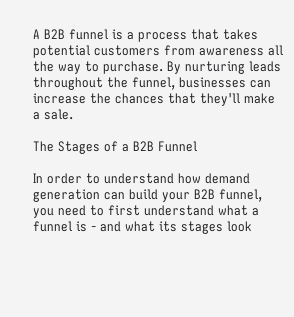A B2B funnel is a process that takes potential customers from awareness all the way to purchase. By nurturing leads throughout the funnel, businesses can increase the chances that they'll make a sale.

The Stages of a B2B Funnel

In order to understand how demand generation can build your B2B funnel, you need to first understand what a funnel is - and what its stages look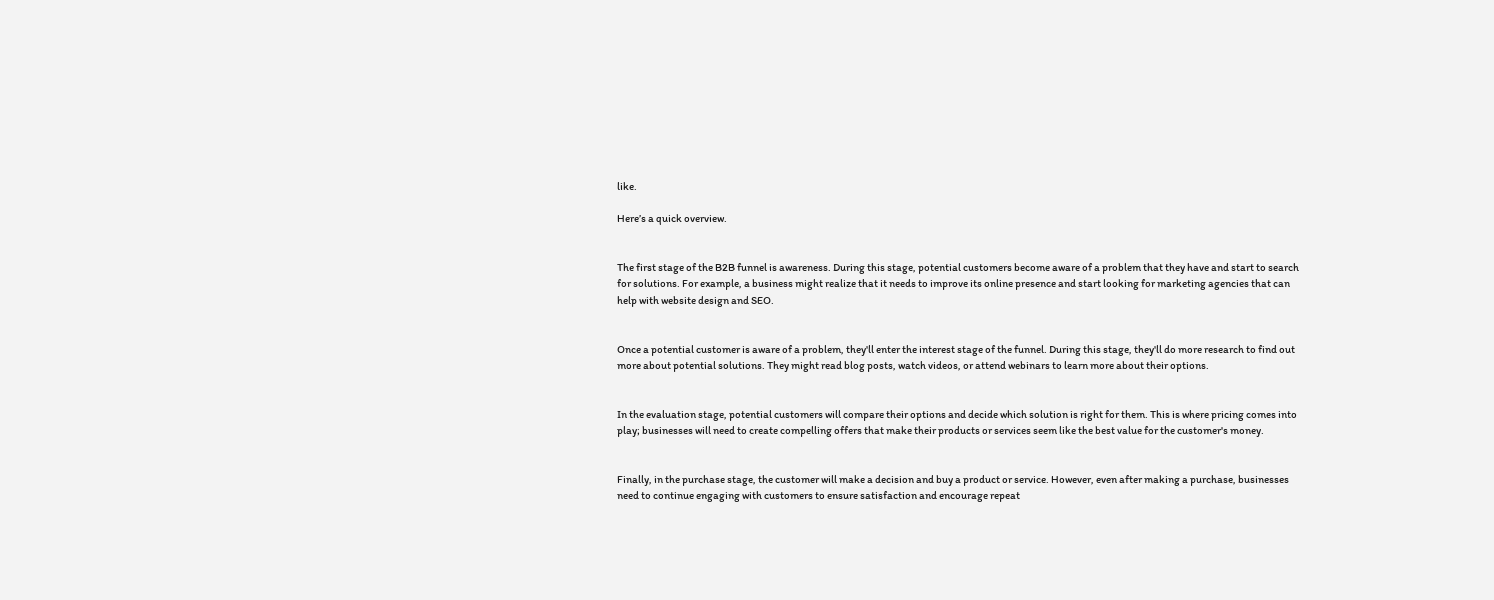like.

Here’s a quick overview.


The first stage of the B2B funnel is awareness. During this stage, potential customers become aware of a problem that they have and start to search for solutions. For example, a business might realize that it needs to improve its online presence and start looking for marketing agencies that can help with website design and SEO.


Once a potential customer is aware of a problem, they'll enter the interest stage of the funnel. During this stage, they'll do more research to find out more about potential solutions. They might read blog posts, watch videos, or attend webinars to learn more about their options.


In the evaluation stage, potential customers will compare their options and decide which solution is right for them. This is where pricing comes into play; businesses will need to create compelling offers that make their products or services seem like the best value for the customer's money.


Finally, in the purchase stage, the customer will make a decision and buy a product or service. However, even after making a purchase, businesses need to continue engaging with customers to ensure satisfaction and encourage repeat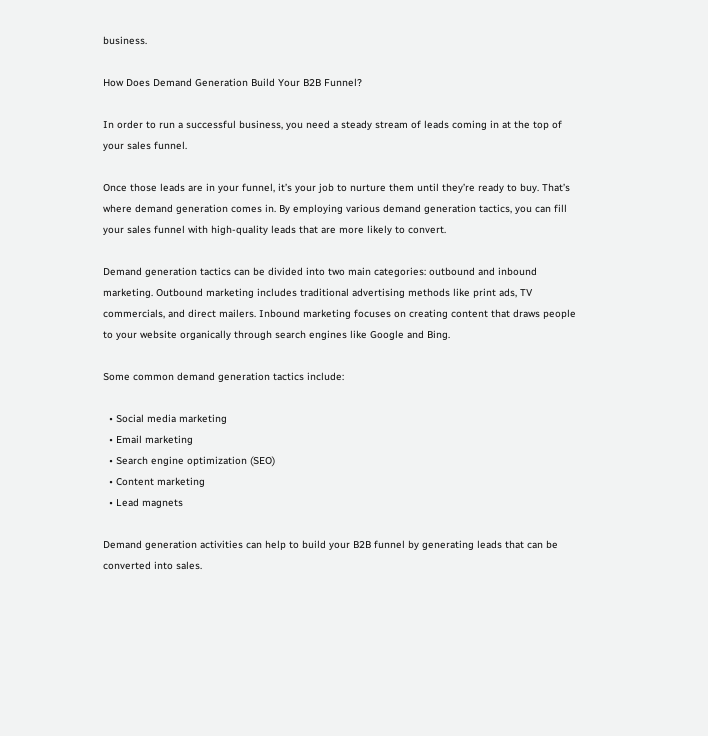business.

How Does Demand Generation Build Your B2B Funnel?

In order to run a successful business, you need a steady stream of leads coming in at the top of your sales funnel.

Once those leads are in your funnel, it’s your job to nurture them until they’re ready to buy. That’s where demand generation comes in. By employing various demand generation tactics, you can fill your sales funnel with high-quality leads that are more likely to convert.

Demand generation tactics can be divided into two main categories: outbound and inbound marketing. Outbound marketing includes traditional advertising methods like print ads, TV commercials, and direct mailers. Inbound marketing focuses on creating content that draws people to your website organically through search engines like Google and Bing.

Some common demand generation tactics include:

  • Social media marketing
  • Email marketing
  • Search engine optimization (SEO)
  • Content marketing
  • Lead magnets

Demand generation activities can help to build your B2B funnel by generating leads that can be converted into sales.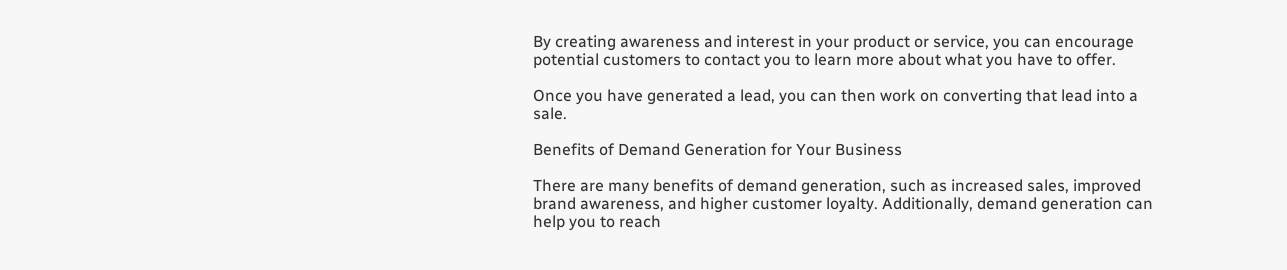By creating awareness and interest in your product or service, you can encourage potential customers to contact you to learn more about what you have to offer.

Once you have generated a lead, you can then work on converting that lead into a sale.

Benefits of Demand Generation for Your Business

There are many benefits of demand generation, such as increased sales, improved brand awareness, and higher customer loyalty. Additionally, demand generation can help you to reach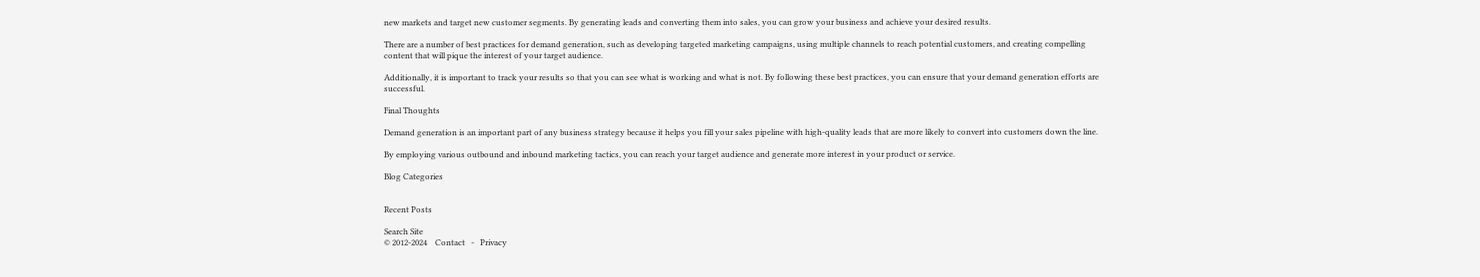new markets and target new customer segments. By generating leads and converting them into sales, you can grow your business and achieve your desired results.

There are a number of best practices for demand generation, such as developing targeted marketing campaigns, using multiple channels to reach potential customers, and creating compelling content that will pique the interest of your target audience.

Additionally, it is important to track your results so that you can see what is working and what is not. By following these best practices, you can ensure that your demand generation efforts are successful.

Final Thoughts

Demand generation is an important part of any business strategy because it helps you fill your sales pipeline with high-quality leads that are more likely to convert into customers down the line.

By employing various outbound and inbound marketing tactics, you can reach your target audience and generate more interest in your product or service.

Blog Categories


Recent Posts

Search Site
© 2012-2024    Contact   -   Privacy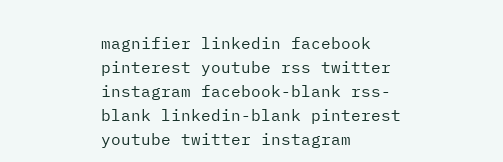magnifier linkedin facebook pinterest youtube rss twitter instagram facebook-blank rss-blank linkedin-blank pinterest youtube twitter instagram